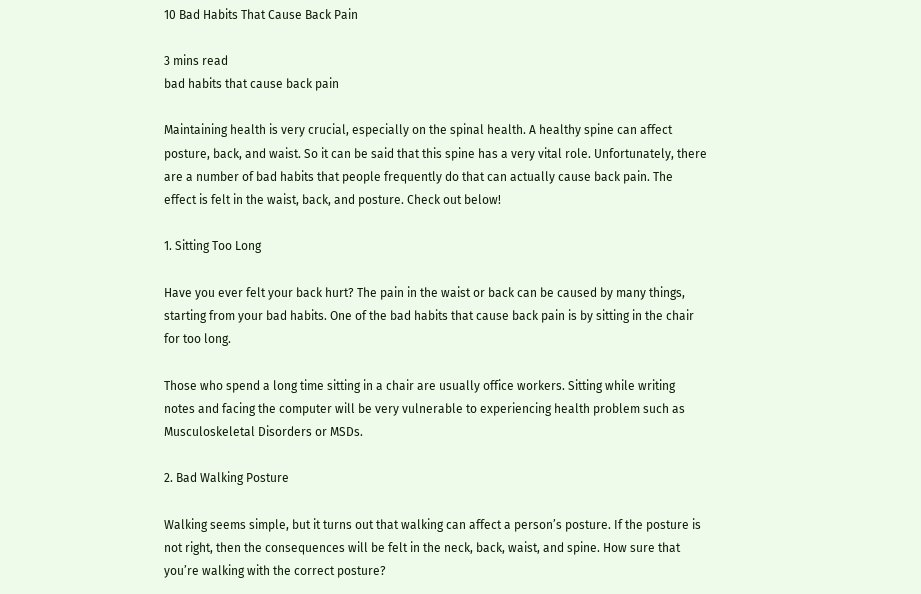10 Bad Habits That Cause Back Pain

3 mins read
bad habits that cause back pain

Maintaining health is very crucial, especially on the spinal health. A healthy spine can affect posture, back, and waist. So it can be said that this spine has a very vital role. Unfortunately, there are a number of bad habits that people frequently do that can actually cause back pain. The effect is felt in the waist, back, and posture. Check out below!

1. Sitting Too Long

Have you ever felt your back hurt? The pain in the waist or back can be caused by many things, starting from your bad habits. One of the bad habits that cause back pain is by sitting in the chair for too long.

Those who spend a long time sitting in a chair are usually office workers. Sitting while writing notes and facing the computer will be very vulnerable to experiencing health problem such as Musculoskeletal Disorders or MSDs.

2. Bad Walking Posture

Walking seems simple, but it turns out that walking can affect a person’s posture. If the posture is not right, then the consequences will be felt in the neck, back, waist, and spine. How sure that you’re walking with the correct posture?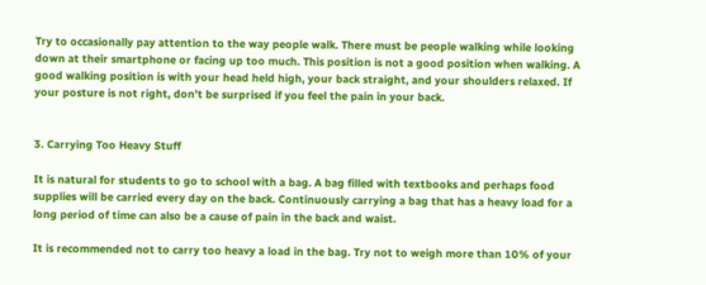Try to occasionally pay attention to the way people walk. There must be people walking while looking down at their smartphone or facing up too much. This position is not a good position when walking. A good walking position is with your head held high, your back straight, and your shoulders relaxed. If your posture is not right, don’t be surprised if you feel the pain in your back.


3. Carrying Too Heavy Stuff

It is natural for students to go to school with a bag. A bag filled with textbooks and perhaps food supplies will be carried every day on the back. Continuously carrying a bag that has a heavy load for a long period of time can also be a cause of pain in the back and waist.

It is recommended not to carry too heavy a load in the bag. Try not to weigh more than 10% of your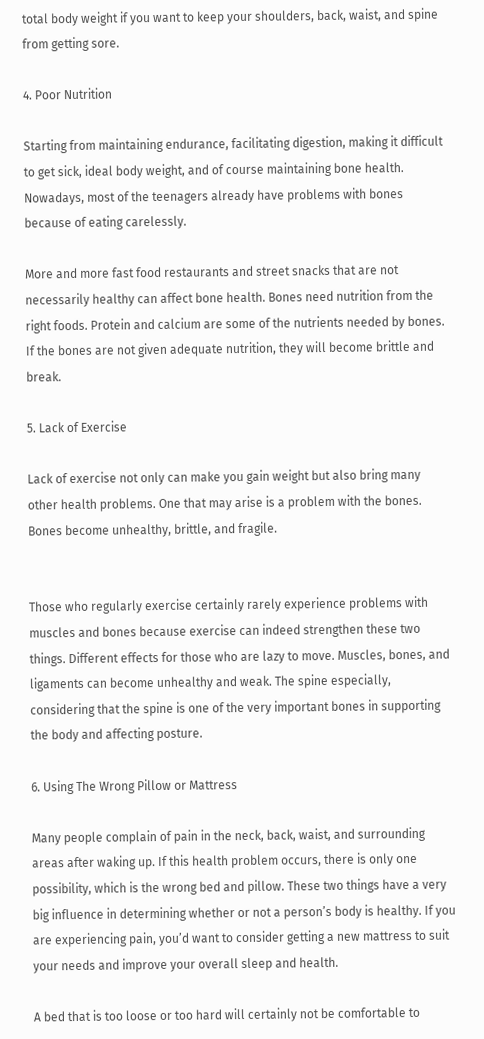total body weight if you want to keep your shoulders, back, waist, and spine from getting sore.

4. Poor Nutrition

Starting from maintaining endurance, facilitating digestion, making it difficult to get sick, ideal body weight, and of course maintaining bone health. Nowadays, most of the teenagers already have problems with bones because of eating carelessly.

More and more fast food restaurants and street snacks that are not necessarily healthy can affect bone health. Bones need nutrition from the right foods. Protein and calcium are some of the nutrients needed by bones. If the bones are not given adequate nutrition, they will become brittle and break.

5. Lack of Exercise

Lack of exercise not only can make you gain weight but also bring many other health problems. One that may arise is a problem with the bones. Bones become unhealthy, brittle, and fragile.


Those who regularly exercise certainly rarely experience problems with muscles and bones because exercise can indeed strengthen these two things. Different effects for those who are lazy to move. Muscles, bones, and ligaments can become unhealthy and weak. The spine especially, considering that the spine is one of the very important bones in supporting the body and affecting posture.

6. Using The Wrong Pillow or Mattress

Many people complain of pain in the neck, back, waist, and surrounding areas after waking up. If this health problem occurs, there is only one possibility, which is the wrong bed and pillow. These two things have a very big influence in determining whether or not a person’s body is healthy. If you are experiencing pain, you’d want to consider getting a new mattress to suit your needs and improve your overall sleep and health.

A bed that is too loose or too hard will certainly not be comfortable to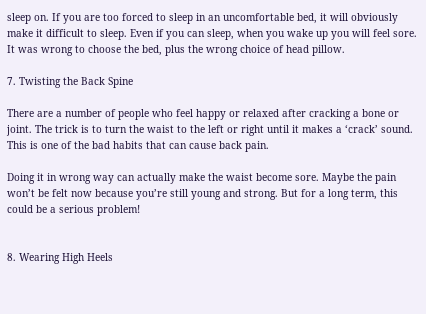sleep on. If you are too forced to sleep in an uncomfortable bed, it will obviously make it difficult to sleep. Even if you can sleep, when you wake up you will feel sore. It was wrong to choose the bed, plus the wrong choice of head pillow.

7. Twisting the Back Spine

There are a number of people who feel happy or relaxed after cracking a bone or joint. The trick is to turn the waist to the left or right until it makes a ‘crack’ sound. This is one of the bad habits that can cause back pain.

Doing it in wrong way can actually make the waist become sore. Maybe the pain won’t be felt now because you’re still young and strong. But for a long term, this could be a serious problem!


8. Wearing High Heels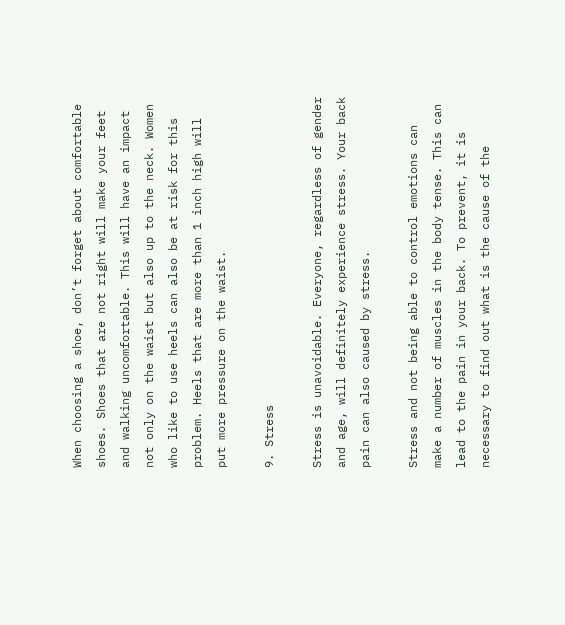When choosing a shoe, don’t forget about comfortable shoes. Shoes that are not right will make your feet and walking uncomfortable. This will have an impact not only on the waist but also up to the neck. Women who like to use heels can also be at risk for this problem. Heels that are more than 1 inch high will put more pressure on the waist.

9. Stress

Stress is unavoidable. Everyone, regardless of gender and age, will definitely experience stress. Your back pain can also caused by stress.

Stress and not being able to control emotions can make a number of muscles in the body tense. This can lead to the pain in your back. To prevent, it is necessary to find out what is the cause of the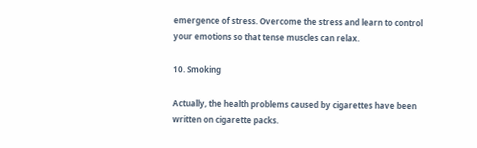emergence of stress. Overcome the stress and learn to control your emotions so that tense muscles can relax.

10. Smoking

Actually, the health problems caused by cigarettes have been written on cigarette packs.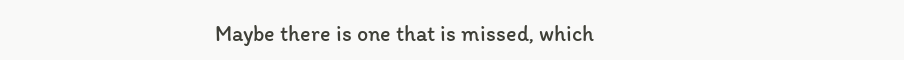Maybe there is one that is missed, which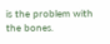is the problem with the bones.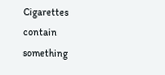Cigarettes contain something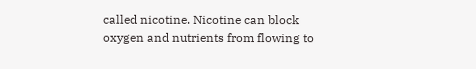called nicotine. Nicotine can block oxygen and nutrients from flowing to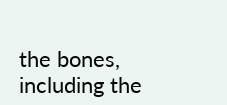the bones, including the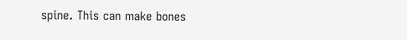spine. This can make bones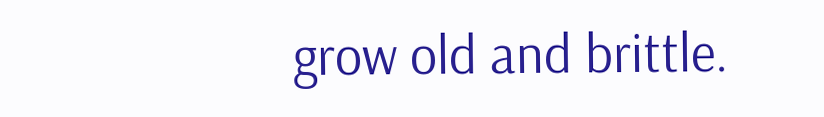grow old and brittle.